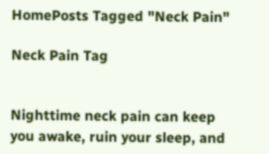HomePosts Tagged "Neck Pain"

Neck Pain Tag


Nighttime neck pain can keep you awake, ruin your sleep, and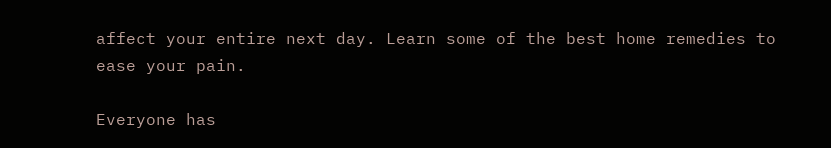affect your entire next day. Learn some of the best home remedies to ease your pain.

Everyone has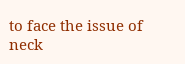to face the issue of neck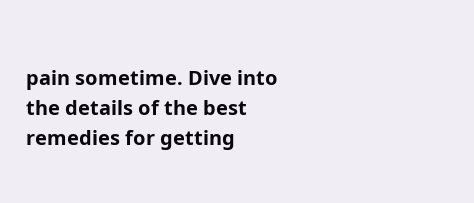pain sometime. Dive into the details of the best remedies for getting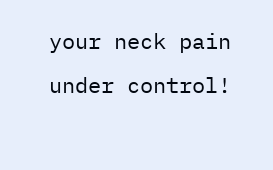your neck pain under control!